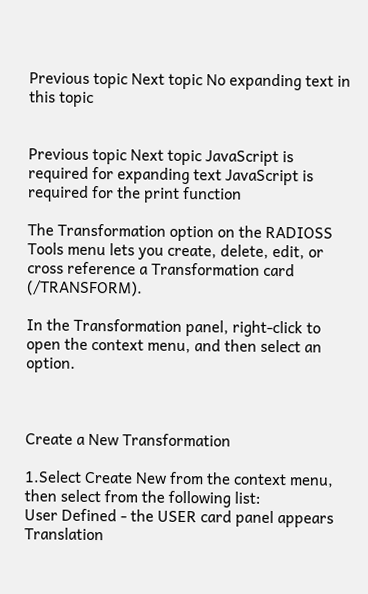Previous topic Next topic No expanding text in this topic


Previous topic Next topic JavaScript is required for expanding text JavaScript is required for the print function

The Transformation option on the RADIOSS Tools menu lets you create, delete, edit, or cross reference a Transformation card (/TRANSFORM).

In the Transformation panel, right-click to open the context menu, and then select an option.



Create a New Transformation

1.Select Create New from the context menu, then select from the following list:
User Defined - the USER card panel appears
Translation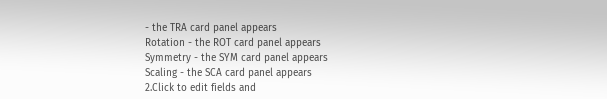- the TRA card panel appears
Rotation - the ROT card panel appears
Symmetry - the SYM card panel appears
Scaling - the SCA card panel appears
2.Click to edit fields and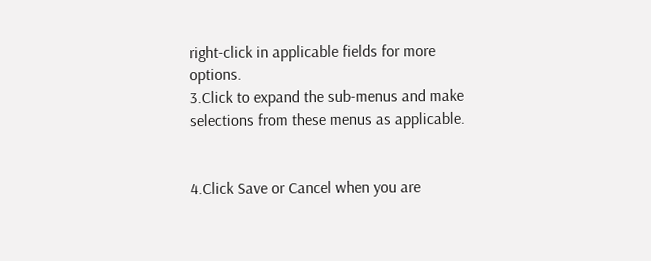right-click in applicable fields for more options.
3.Click to expand the sub-menus and make selections from these menus as applicable.


4.Click Save or Cancel when you are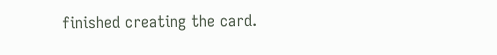finished creating the card.